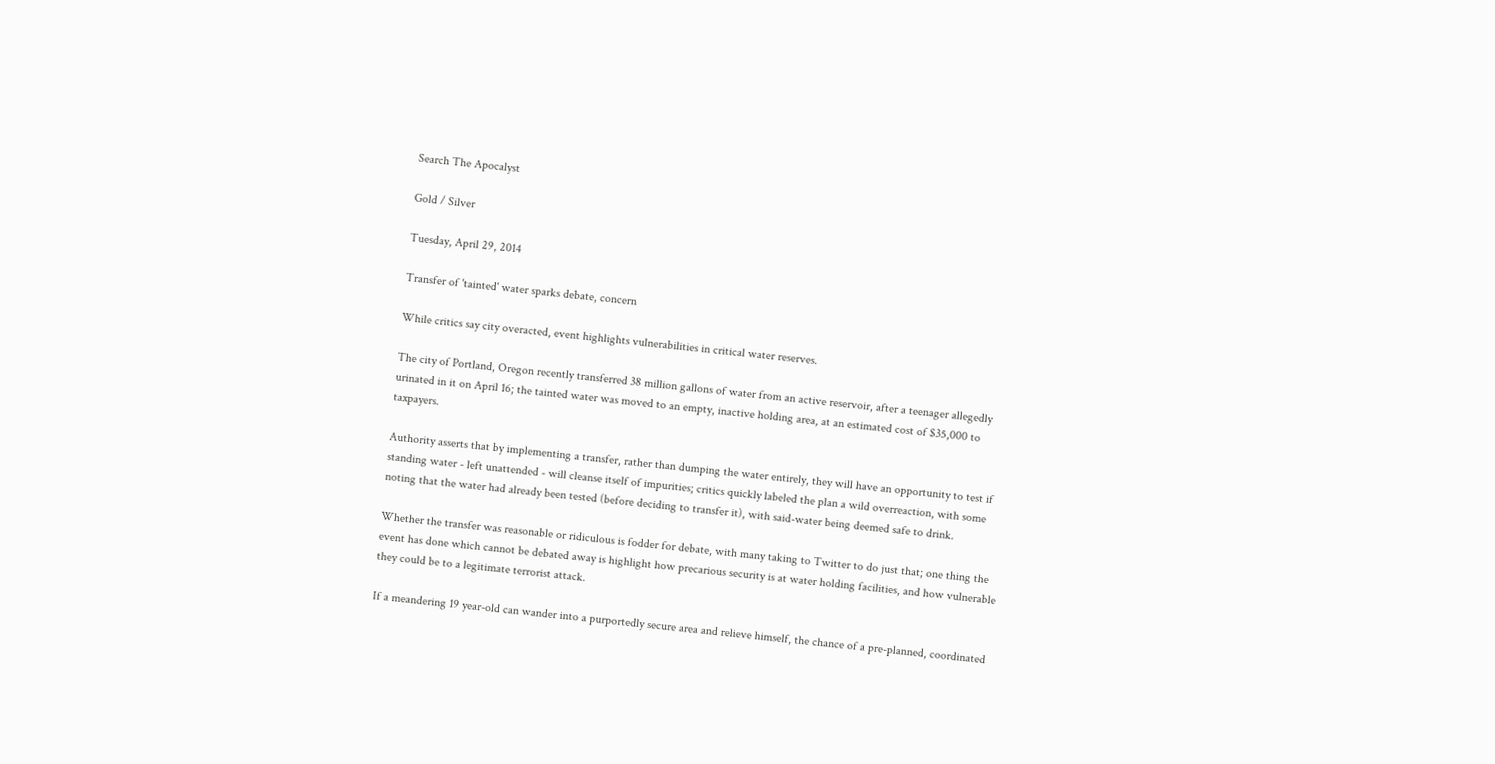Search The Apocalyst

Gold / Silver

Tuesday, April 29, 2014

Transfer of 'tainted' water sparks debate, concern

While critics say city overacted, event highlights vulnerabilities in critical water reserves.

The city of Portland, Oregon recently transferred 38 million gallons of water from an active reservoir, after a teenager allegedly urinated in it on April 16; the tainted water was moved to an empty, inactive holding area, at an estimated cost of $35,000 to taxpayers.

Authority asserts that by implementing a transfer, rather than dumping the water entirely, they will have an opportunity to test if standing water - left unattended - will cleanse itself of impurities; critics quickly labeled the plan a wild overreaction, with some noting that the water had already been tested (before deciding to transfer it), with said-water being deemed safe to drink.

Whether the transfer was reasonable or ridiculous is fodder for debate, with many taking to Twitter to do just that; one thing the event has done which cannot be debated away is highlight how precarious security is at water holding facilities, and how vulnerable they could be to a legitimate terrorist attack.

If a meandering 19 year-old can wander into a purportedly secure area and relieve himself, the chance of a pre-planned, coordinated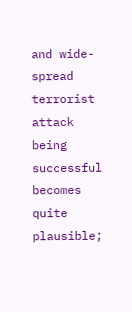and wide-spread terrorist attack being successful becomes quite plausible;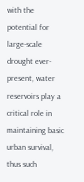with the potential for large-scale drought ever-present, water reservoirs play a critical role in maintaining basic urban survival, thus such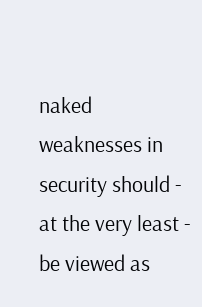naked weaknesses in security should - at the very least - be viewed as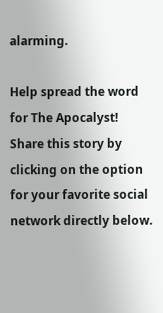alarming.

Help spread the word for The Apocalyst! Share this story by clicking on the option for your favorite social network directly below.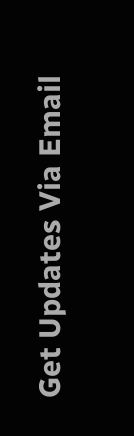Get Updates Via Email